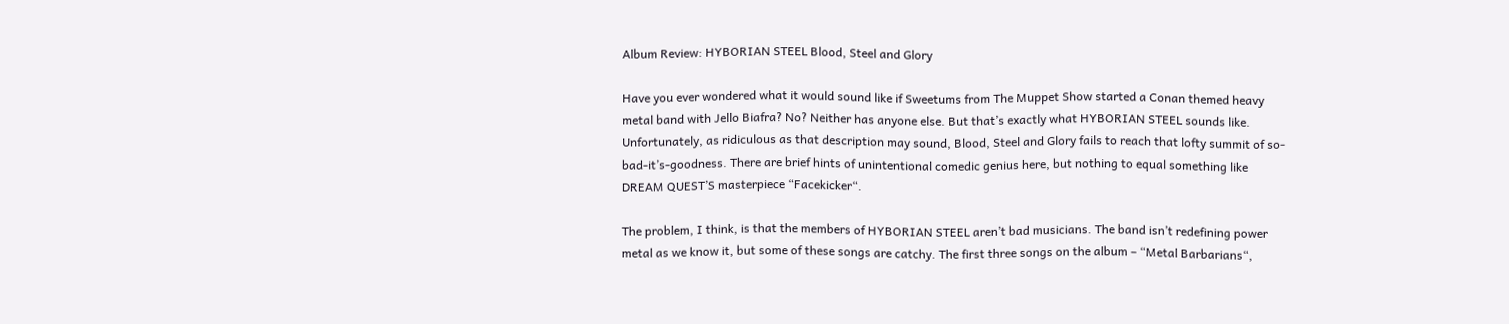Album Review: HYBORIAN STEEL Blood, Steel and Glory

Have you ever wondered what it would sound like if Sweetums from The Muppet Show started a Conan themed heavy metal band with Jello Biafra? No? Neither has anyone else. But that’s exactly what HYBORIAN STEEL sounds like.
Unfortunately, as ridiculous as that description may sound, Blood, Steel and Glory fails to reach that lofty summit of so-bad-it’s-goodness. There are brief hints of unintentional comedic genius here, but nothing to equal something like DREAM QUEST’S masterpiece “Facekicker“.

The problem, I think, is that the members of HYBORIAN STEEL aren’t bad musicians. The band isn’t redefining power metal as we know it, but some of these songs are catchy. The first three songs on the album – “Metal Barbarians“,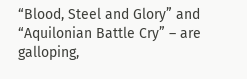“Blood, Steel and Glory” and “Aquilonian Battle Cry” – are galloping,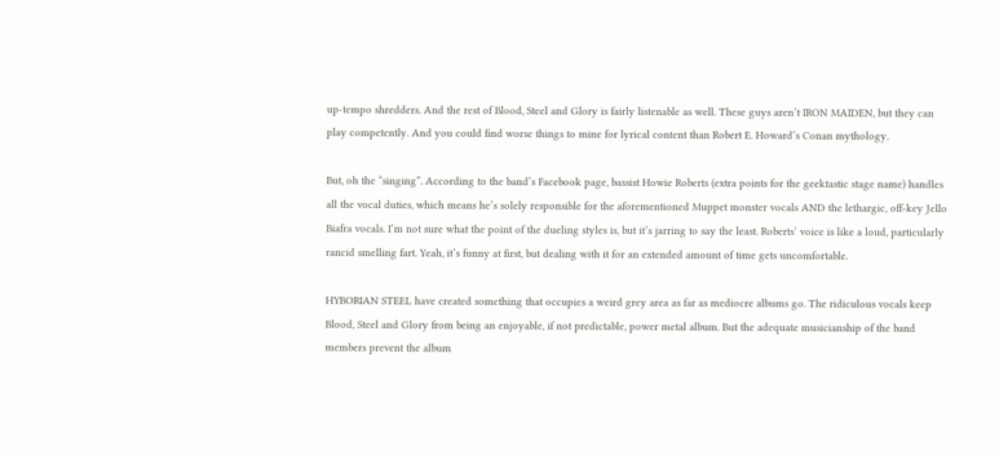up-tempo shredders. And the rest of Blood, Steel and Glory is fairly listenable as well. These guys aren’t IRON MAIDEN, but they can play competently. And you could find worse things to mine for lyrical content than Robert E. Howard’s Conan mythology.

But, oh the “singing”. According to the band’s Facebook page, bassist Howie Roberts (extra points for the geektastic stage name) handles all the vocal duties, which means he’s solely responsible for the aforementioned Muppet monster vocals AND the lethargic, off-key Jello Biafra vocals. I’m not sure what the point of the dueling styles is, but it’s jarring to say the least. Roberts’ voice is like a loud, particularly rancid smelling fart. Yeah, it’s funny at first, but dealing with it for an extended amount of time gets uncomfortable.

HYBORIAN STEEL have created something that occupies a weird grey area as far as mediocre albums go. The ridiculous vocals keep Blood, Steel and Glory from being an enjoyable, if not predictable, power metal album. But the adequate musicianship of the band members prevent the album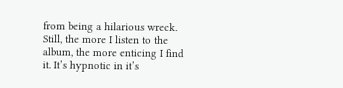from being a hilarious wreck. Still, the more I listen to the album, the more enticing I find it. It’s hypnotic in it’s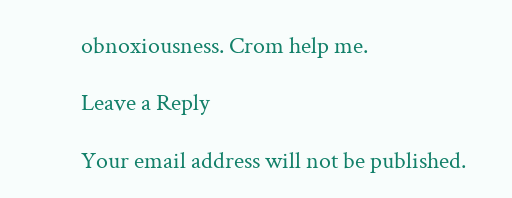obnoxiousness. Crom help me.

Leave a Reply

Your email address will not be published.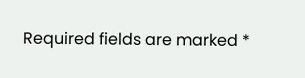Required fields are marked *